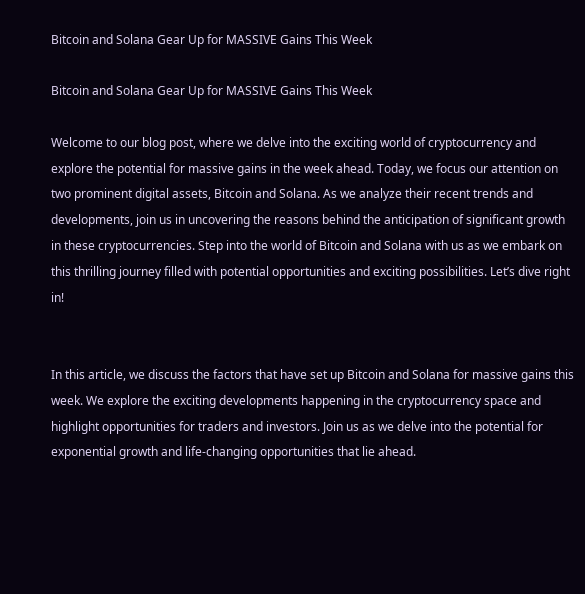Bitcoin and Solana Gear Up for MASSIVE Gains This Week

Bitcoin and Solana Gear Up for MASSIVE Gains This Week

Welcome to our blog post, where we delve into the exciting world of cryptocurrency and explore the potential for massive gains in the week ahead. Today, we focus our attention on two prominent digital assets, Bitcoin and Solana. As we analyze their recent trends and developments, join us in uncovering the reasons behind the anticipation of significant growth in these cryptocurrencies. Step into the world of Bitcoin and Solana with us as we embark on this thrilling journey filled with potential opportunities and exciting possibilities. Let’s dive right in!


In this article, we discuss the factors that have set up Bitcoin and Solana for massive gains this week. We explore the exciting developments happening in the cryptocurrency space and highlight opportunities for traders and investors. Join us as we delve into the potential for exponential growth and life-changing opportunities that lie ahead.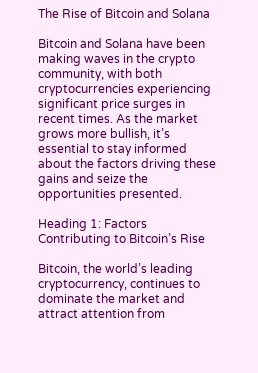The Rise of Bitcoin and Solana

Bitcoin and Solana have been making waves in the crypto community, with both cryptocurrencies experiencing significant price surges in recent times. As the market grows more bullish, it’s essential to stay informed about the factors driving these gains and seize the opportunities presented.

Heading 1: Factors Contributing to Bitcoin’s Rise

Bitcoin, the world’s leading cryptocurrency, continues to dominate the market and attract attention from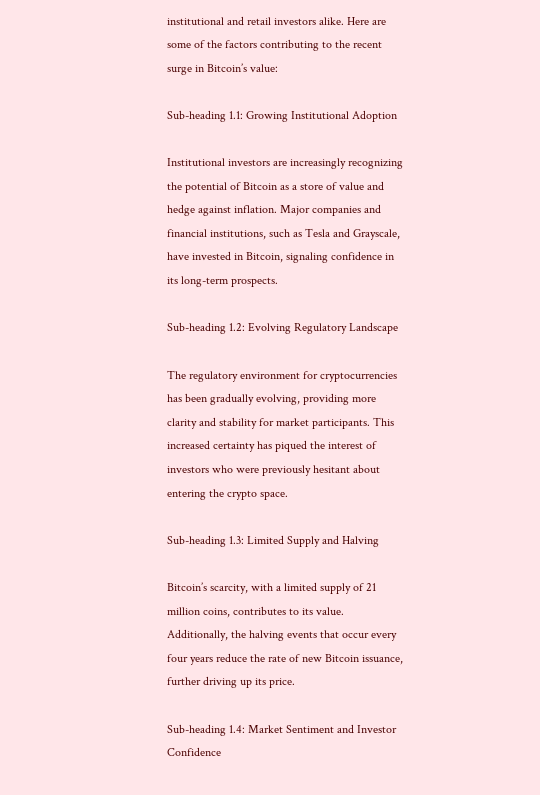institutional and retail investors alike. Here are some of the factors contributing to the recent surge in Bitcoin’s value:

Sub-heading 1.1: Growing Institutional Adoption

Institutional investors are increasingly recognizing the potential of Bitcoin as a store of value and hedge against inflation. Major companies and financial institutions, such as Tesla and Grayscale, have invested in Bitcoin, signaling confidence in its long-term prospects.

Sub-heading 1.2: Evolving Regulatory Landscape

The regulatory environment for cryptocurrencies has been gradually evolving, providing more clarity and stability for market participants. This increased certainty has piqued the interest of investors who were previously hesitant about entering the crypto space.

Sub-heading 1.3: Limited Supply and Halving

Bitcoin’s scarcity, with a limited supply of 21 million coins, contributes to its value. Additionally, the halving events that occur every four years reduce the rate of new Bitcoin issuance, further driving up its price.

Sub-heading 1.4: Market Sentiment and Investor Confidence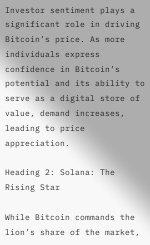Investor sentiment plays a significant role in driving Bitcoin’s price. As more individuals express confidence in Bitcoin’s potential and its ability to serve as a digital store of value, demand increases, leading to price appreciation.

Heading 2: Solana: The Rising Star

While Bitcoin commands the lion’s share of the market,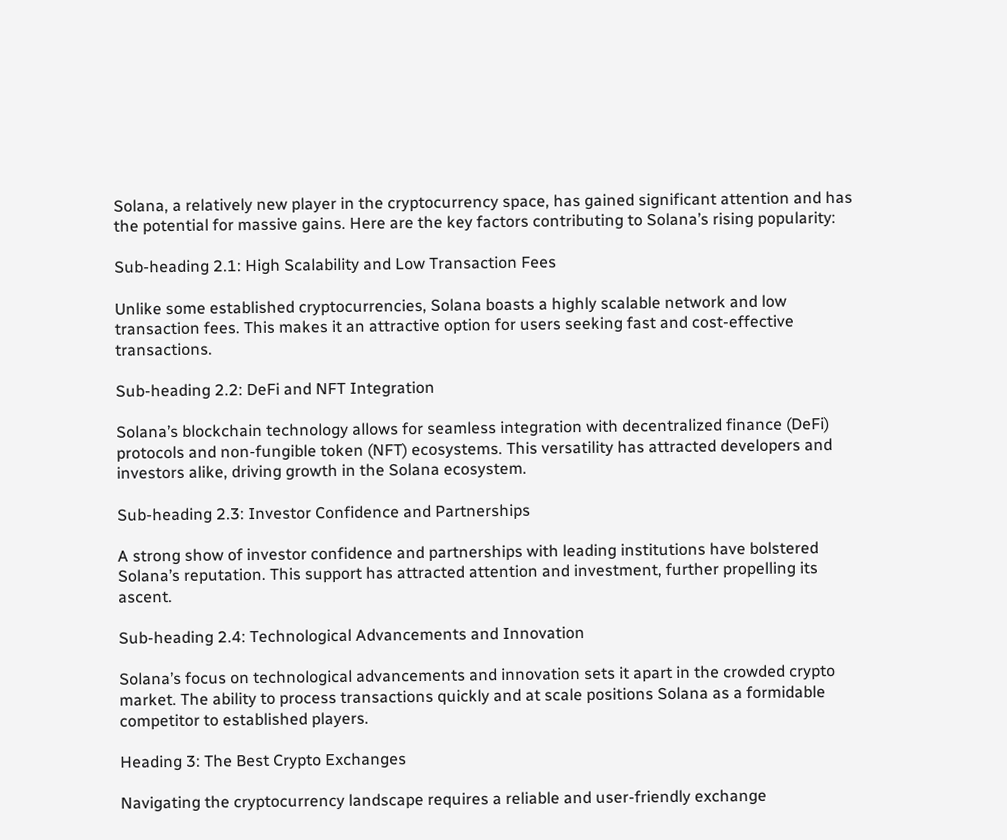Solana, a relatively new player in the cryptocurrency space, has gained significant attention and has the potential for massive gains. Here are the key factors contributing to Solana’s rising popularity:

Sub-heading 2.1: High Scalability and Low Transaction Fees

Unlike some established cryptocurrencies, Solana boasts a highly scalable network and low transaction fees. This makes it an attractive option for users seeking fast and cost-effective transactions.

Sub-heading 2.2: DeFi and NFT Integration

Solana’s blockchain technology allows for seamless integration with decentralized finance (DeFi) protocols and non-fungible token (NFT) ecosystems. This versatility has attracted developers and investors alike, driving growth in the Solana ecosystem.

Sub-heading 2.3: Investor Confidence and Partnerships

A strong show of investor confidence and partnerships with leading institutions have bolstered Solana’s reputation. This support has attracted attention and investment, further propelling its ascent.

Sub-heading 2.4: Technological Advancements and Innovation

Solana’s focus on technological advancements and innovation sets it apart in the crowded crypto market. The ability to process transactions quickly and at scale positions Solana as a formidable competitor to established players.

Heading 3: The Best Crypto Exchanges

Navigating the cryptocurrency landscape requires a reliable and user-friendly exchange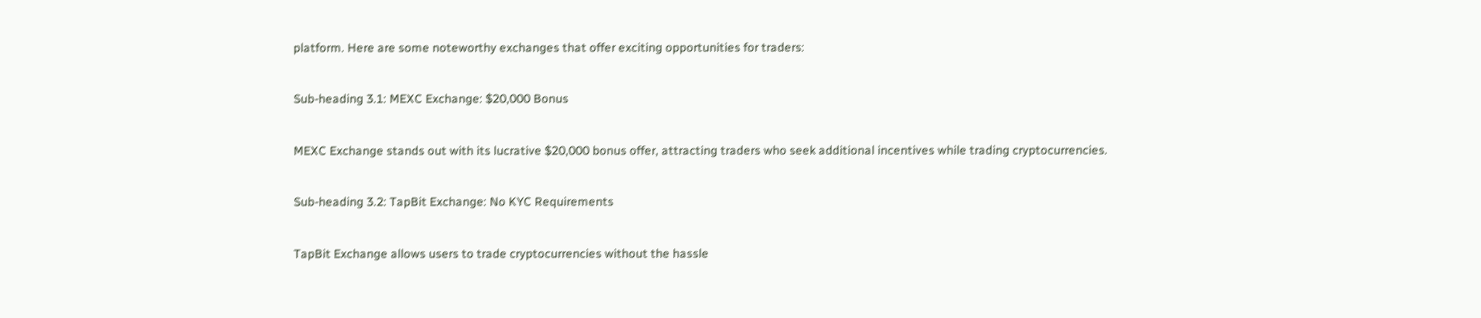platform. Here are some noteworthy exchanges that offer exciting opportunities for traders:

Sub-heading 3.1: MEXC Exchange: $20,000 Bonus

MEXC Exchange stands out with its lucrative $20,000 bonus offer, attracting traders who seek additional incentives while trading cryptocurrencies.

Sub-heading 3.2: TapBit Exchange: No KYC Requirements

TapBit Exchange allows users to trade cryptocurrencies without the hassle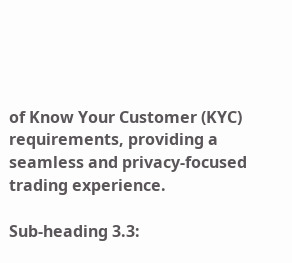of Know Your Customer (KYC) requirements, providing a seamless and privacy-focused trading experience.

Sub-heading 3.3: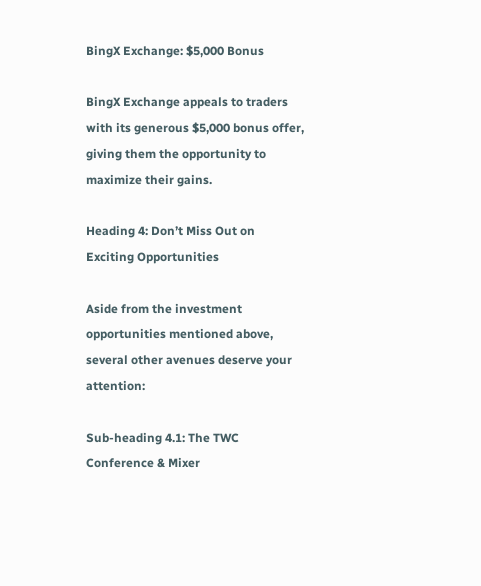BingX Exchange: $5,000 Bonus

BingX Exchange appeals to traders with its generous $5,000 bonus offer, giving them the opportunity to maximize their gains.

Heading 4: Don’t Miss Out on Exciting Opportunities

Aside from the investment opportunities mentioned above, several other avenues deserve your attention:

Sub-heading 4.1: The TWC Conference & Mixer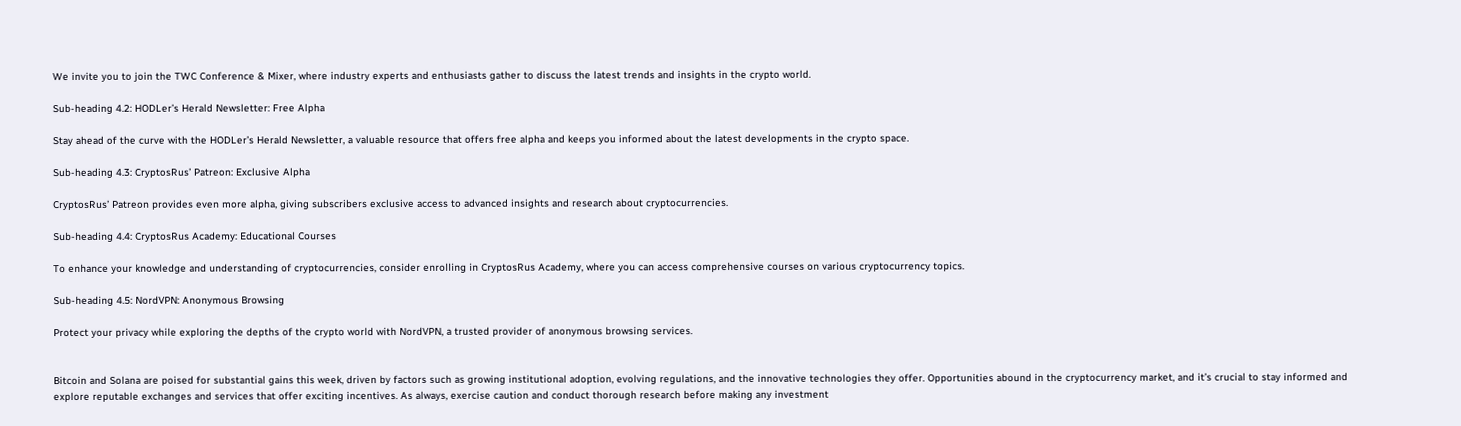We invite you to join the TWC Conference & Mixer, where industry experts and enthusiasts gather to discuss the latest trends and insights in the crypto world.

Sub-heading 4.2: HODLer’s Herald Newsletter: Free Alpha

Stay ahead of the curve with the HODLer’s Herald Newsletter, a valuable resource that offers free alpha and keeps you informed about the latest developments in the crypto space.

Sub-heading 4.3: CryptosRus’ Patreon: Exclusive Alpha

CryptosRus’ Patreon provides even more alpha, giving subscribers exclusive access to advanced insights and research about cryptocurrencies.

Sub-heading 4.4: CryptosRus Academy: Educational Courses

To enhance your knowledge and understanding of cryptocurrencies, consider enrolling in CryptosRus Academy, where you can access comprehensive courses on various cryptocurrency topics.

Sub-heading 4.5: NordVPN: Anonymous Browsing

Protect your privacy while exploring the depths of the crypto world with NordVPN, a trusted provider of anonymous browsing services.


Bitcoin and Solana are poised for substantial gains this week, driven by factors such as growing institutional adoption, evolving regulations, and the innovative technologies they offer. Opportunities abound in the cryptocurrency market, and it’s crucial to stay informed and explore reputable exchanges and services that offer exciting incentives. As always, exercise caution and conduct thorough research before making any investment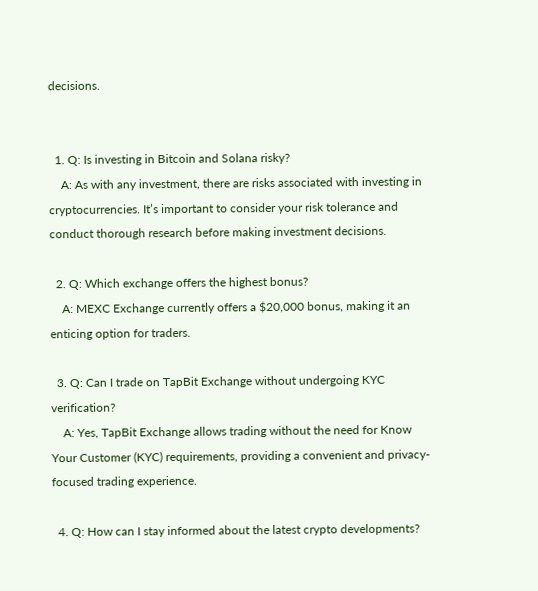decisions.


  1. Q: Is investing in Bitcoin and Solana risky?
    A: As with any investment, there are risks associated with investing in cryptocurrencies. It’s important to consider your risk tolerance and conduct thorough research before making investment decisions.

  2. Q: Which exchange offers the highest bonus?
    A: MEXC Exchange currently offers a $20,000 bonus, making it an enticing option for traders.

  3. Q: Can I trade on TapBit Exchange without undergoing KYC verification?
    A: Yes, TapBit Exchange allows trading without the need for Know Your Customer (KYC) requirements, providing a convenient and privacy-focused trading experience.

  4. Q: How can I stay informed about the latest crypto developments?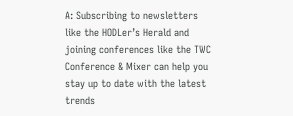A: Subscribing to newsletters like the HODLer’s Herald and joining conferences like the TWC Conference & Mixer can help you stay up to date with the latest trends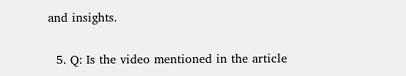and insights.

  5. Q: Is the video mentioned in the article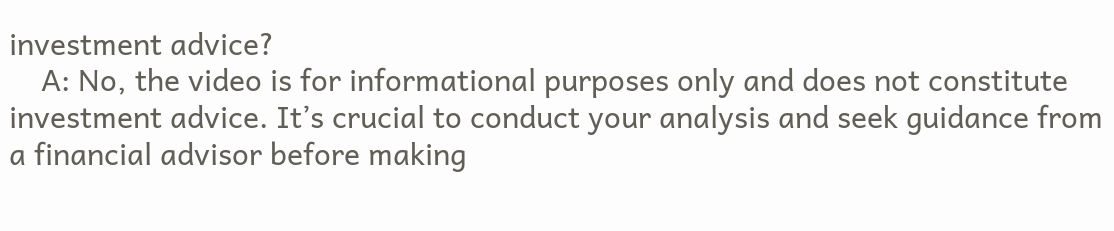investment advice?
    A: No, the video is for informational purposes only and does not constitute investment advice. It’s crucial to conduct your analysis and seek guidance from a financial advisor before making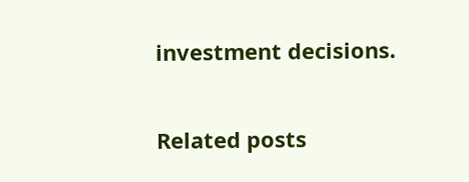investment decisions.

Related posts